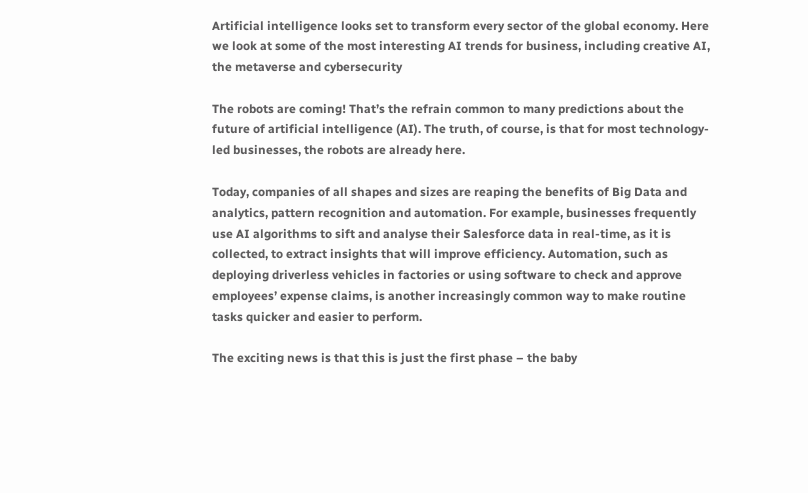Artificial intelligence looks set to transform every sector of the global economy. Here we look at some of the most interesting AI trends for business, including creative AI, the metaverse and cybersecurity

The robots are coming! That’s the refrain common to many predictions about the future of artificial intelligence (AI). The truth, of course, is that for most technology-led businesses, the robots are already here.

Today, companies of all shapes and sizes are reaping the benefits of Big Data and analytics, pattern recognition and automation. For example, businesses frequently use AI algorithms to sift and analyse their Salesforce data in real-time, as it is collected, to extract insights that will improve efficiency. Automation, such as deploying driverless vehicles in factories or using software to check and approve employees’ expense claims, is another increasingly common way to make routine tasks quicker and easier to perform.

The exciting news is that this is just the first phase – the baby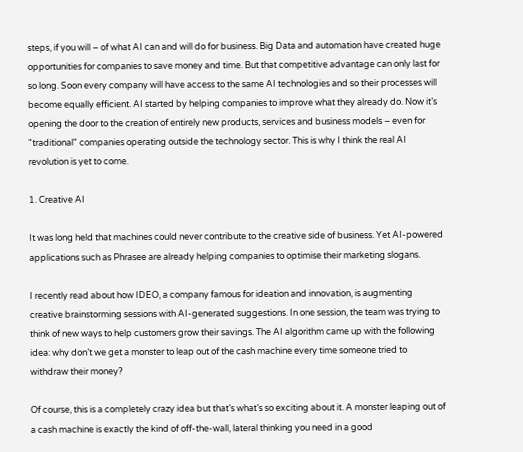steps, if you will – of what AI can and will do for business. Big Data and automation have created huge opportunities for companies to save money and time. But that competitive advantage can only last for so long. Soon every company will have access to the same AI technologies and so their processes will become equally efficient. AI started by helping companies to improve what they already do. Now it’s opening the door to the creation of entirely new products, services and business models – even for "traditional" companies operating outside the technology sector. This is why I think the real AI revolution is yet to come.

1. Creative AI

It was long held that machines could never contribute to the creative side of business. Yet AI-powered applications such as Phrasee are already helping companies to optimise their marketing slogans.

I recently read about how IDEO, a company famous for ideation and innovation, is augmenting creative brainstorming sessions with AI-generated suggestions. In one session, the team was trying to think of new ways to help customers grow their savings. The AI algorithm came up with the following idea: why don’t we get a monster to leap out of the cash machine every time someone tried to withdraw their money?

Of course, this is a completely crazy idea but that’s what’s so exciting about it. A monster leaping out of a cash machine is exactly the kind of off-the-wall, lateral thinking you need in a good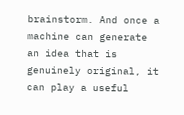brainstorm. And once a machine can generate an idea that is genuinely original, it can play a useful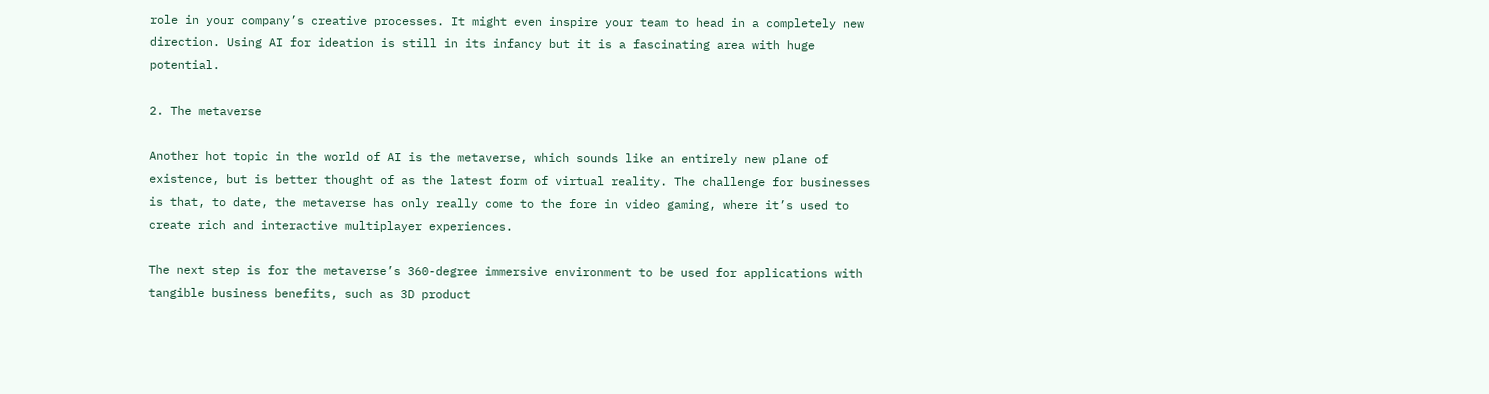role in your company’s creative processes. It might even inspire your team to head in a completely new direction. Using AI for ideation is still in its infancy but it is a fascinating area with huge potential.

2. The metaverse

Another hot topic in the world of AI is the metaverse, which sounds like an entirely new plane of existence, but is better thought of as the latest form of virtual reality. The challenge for businesses is that, to date, the metaverse has only really come to the fore in video gaming, where it’s used to create rich and interactive multiplayer experiences.

The next step is for the metaverse’s 360-degree immersive environment to be used for applications with tangible business benefits, such as 3D product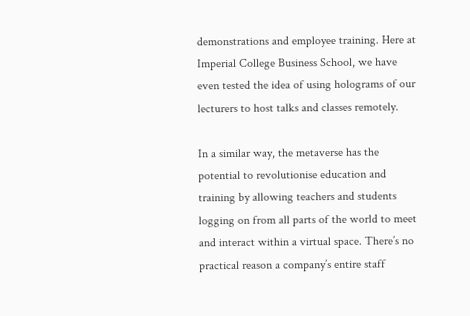demonstrations and employee training. Here at Imperial College Business School, we have even tested the idea of using holograms of our lecturers to host talks and classes remotely.

In a similar way, the metaverse has the potential to revolutionise education and training by allowing teachers and students logging on from all parts of the world to meet and interact within a virtual space. There’s no practical reason a company’s entire staff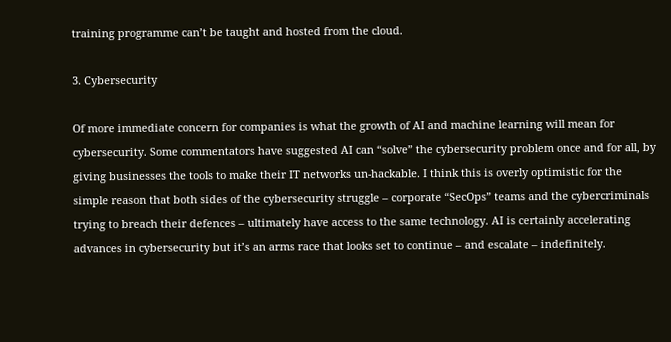training programme can’t be taught and hosted from the cloud.

3. Cybersecurity

Of more immediate concern for companies is what the growth of AI and machine learning will mean for cybersecurity. Some commentators have suggested AI can “solve” the cybersecurity problem once and for all, by giving businesses the tools to make their IT networks un-hackable. I think this is overly optimistic for the simple reason that both sides of the cybersecurity struggle – corporate “SecOps” teams and the cybercriminals trying to breach their defences – ultimately have access to the same technology. AI is certainly accelerating advances in cybersecurity but it’s an arms race that looks set to continue – and escalate – indefinitely.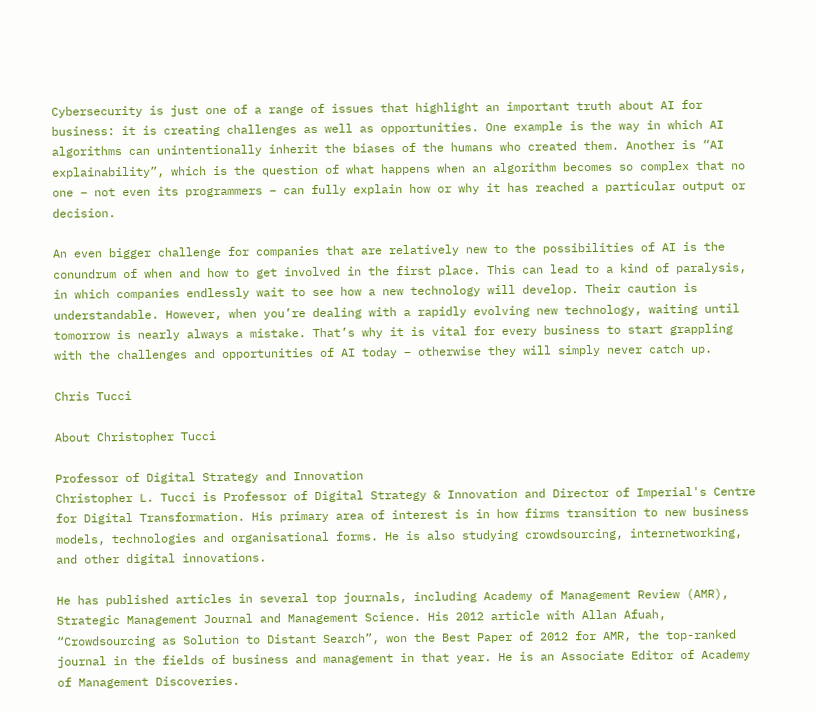Cybersecurity is just one of a range of issues that highlight an important truth about AI for business: it is creating challenges as well as opportunities. One example is the way in which AI algorithms can unintentionally inherit the biases of the humans who created them. Another is “AI explainability”, which is the question of what happens when an algorithm becomes so complex that no one – not even its programmers – can fully explain how or why it has reached a particular output or decision.

An even bigger challenge for companies that are relatively new to the possibilities of AI is the conundrum of when and how to get involved in the first place. This can lead to a kind of paralysis, in which companies endlessly wait to see how a new technology will develop. Their caution is understandable. However, when you’re dealing with a rapidly evolving new technology, waiting until tomorrow is nearly always a mistake. That’s why it is vital for every business to start grappling with the challenges and opportunities of AI today – otherwise they will simply never catch up.

Chris Tucci

About Christopher Tucci

Professor of Digital Strategy and Innovation
Christopher L. Tucci is Professor of Digital Strategy & Innovation and Director of Imperial's Centre for Digital Transformation. His primary area of interest is in how firms transition to new business models, technologies and organisational forms. He is also studying crowdsourcing, internetworking, and other digital innovations.

He has published articles in several top journals, including Academy of Management Review (AMR), Strategic Management Journal and Management Science. His 2012 article with Allan Afuah, “Crowdsourcing as Solution to Distant Search”, won the Best Paper of 2012 for AMR, the top-ranked journal in the fields of business and management in that year. He is an Associate Editor of Academy of Management Discoveries.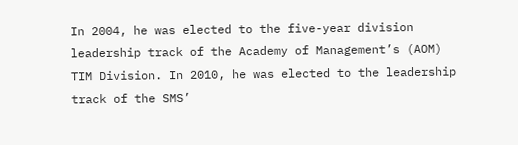In 2004, he was elected to the five-year division leadership track of the Academy of Management’s (AOM) TIM Division. In 2010, he was elected to the leadership track of the SMS’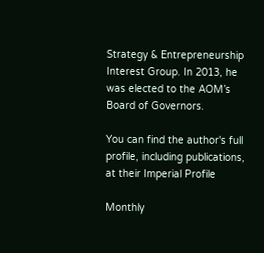Strategy & Entrepreneurship Interest Group. In 2013, he was elected to the AOM’s Board of Governors.

You can find the author's full profile, including publications, at their Imperial Profile

Monthly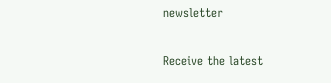newsletter

Receive the latest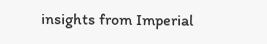insights from Imperial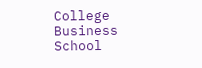College Business School